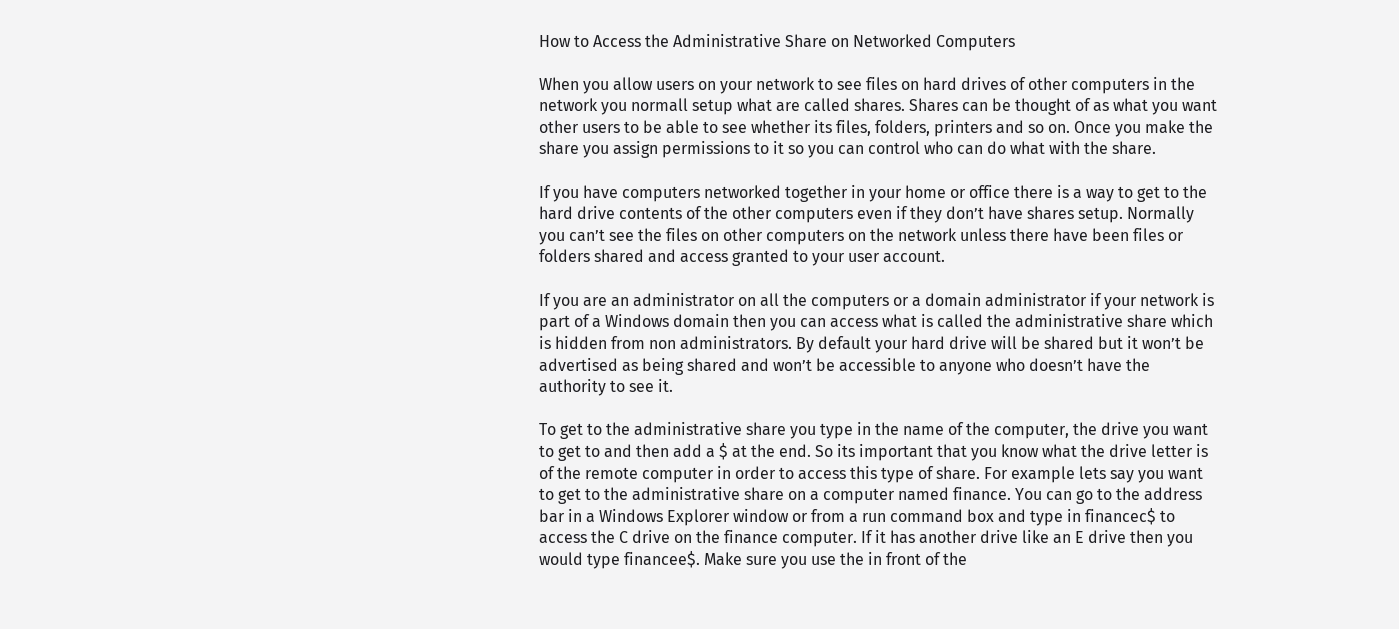How to Access the Administrative Share on Networked Computers

When you allow users on your network to see files on hard drives of other computers in the network you normall setup what are called shares. Shares can be thought of as what you want other users to be able to see whether its files, folders, printers and so on. Once you make the share you assign permissions to it so you can control who can do what with the share.

If you have computers networked together in your home or office there is a way to get to the hard drive contents of the other computers even if they don’t have shares setup. Normally you can’t see the files on other computers on the network unless there have been files or folders shared and access granted to your user account.

If you are an administrator on all the computers or a domain administrator if your network is part of a Windows domain then you can access what is called the administrative share which is hidden from non administrators. By default your hard drive will be shared but it won’t be advertised as being shared and won’t be accessible to anyone who doesn’t have the authority to see it.

To get to the administrative share you type in the name of the computer, the drive you want to get to and then add a $ at the end. So its important that you know what the drive letter is of the remote computer in order to access this type of share. For example lets say you want to get to the administrative share on a computer named finance. You can go to the address bar in a Windows Explorer window or from a run command box and type in financec$ to access the C drive on the finance computer. If it has another drive like an E drive then you would type financee$. Make sure you use the in front of the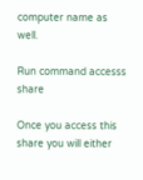computer name as well.

Run command accesss share

Once you access this share you will either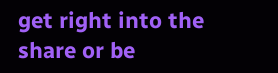get right into the share or be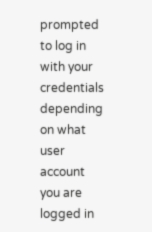prompted to log in with your credentials depending on what user account you are logged in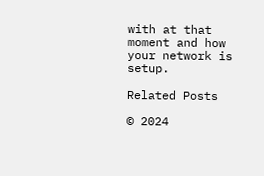with at that moment and how your network is setup.

Related Posts

© 2024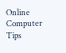Online Computer Tips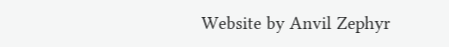Website by Anvil Zephyr